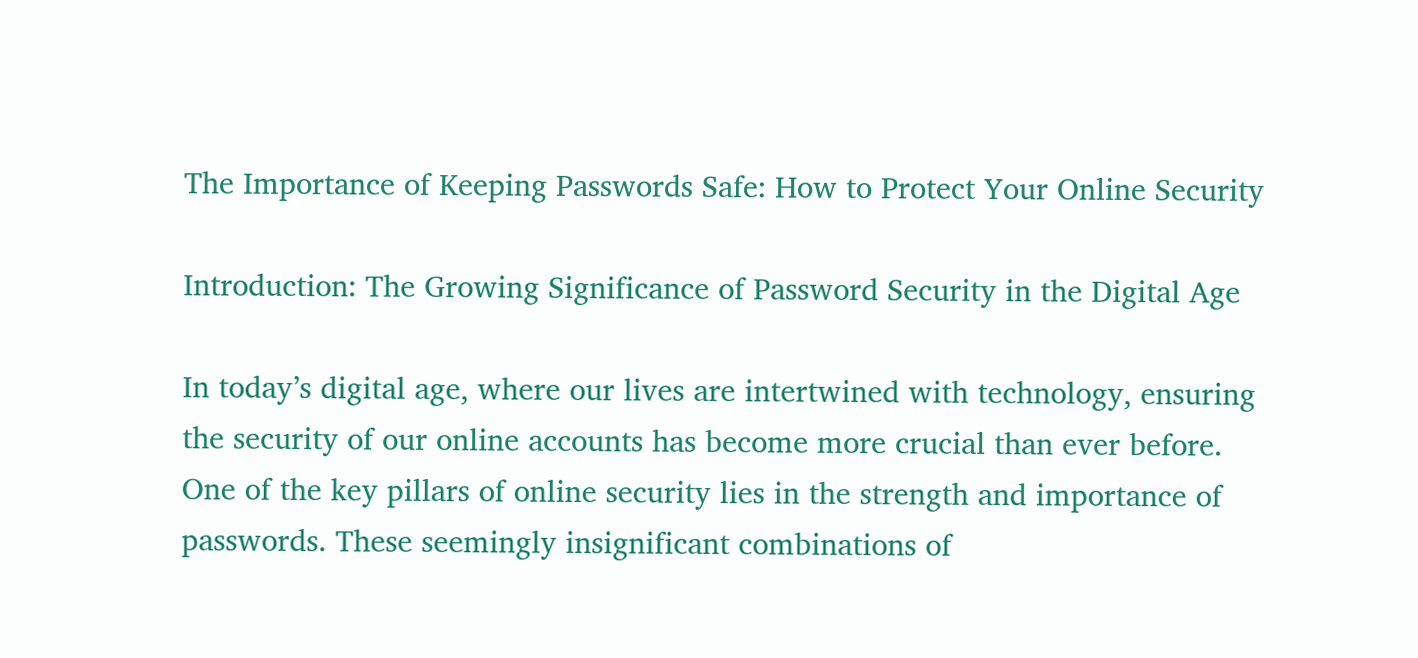The Importance of Keeping Passwords Safe: How to Protect Your Online Security

Introduction: The Growing Significance of Password Security in the Digital Age

In today’s digital age, where our lives are intertwined with technology, ensuring the security of our online accounts has become more crucial than ever before. One of the key pillars of online security lies in the strength and importance of passwords. These seemingly insignificant combinations of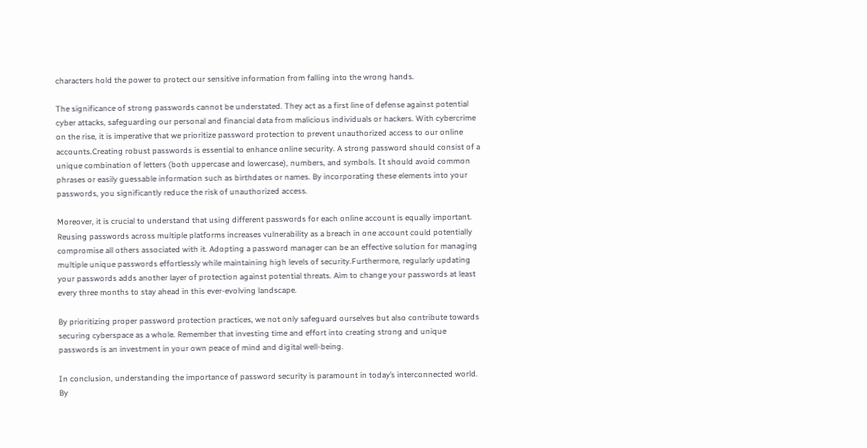characters hold the power to protect our sensitive information from falling into the wrong hands.

The significance of strong passwords cannot be understated. They act as a first line of defense against potential cyber attacks, safeguarding our personal and financial data from malicious individuals or hackers. With cybercrime on the rise, it is imperative that we prioritize password protection to prevent unauthorized access to our online accounts.Creating robust passwords is essential to enhance online security. A strong password should consist of a unique combination of letters (both uppercase and lowercase), numbers, and symbols. It should avoid common phrases or easily guessable information such as birthdates or names. By incorporating these elements into your passwords, you significantly reduce the risk of unauthorized access.

Moreover, it is crucial to understand that using different passwords for each online account is equally important. Reusing passwords across multiple platforms increases vulnerability as a breach in one account could potentially compromise all others associated with it. Adopting a password manager can be an effective solution for managing multiple unique passwords effortlessly while maintaining high levels of security.Furthermore, regularly updating your passwords adds another layer of protection against potential threats. Aim to change your passwords at least every three months to stay ahead in this ever-evolving landscape.

By prioritizing proper password protection practices, we not only safeguard ourselves but also contribute towards securing cyberspace as a whole. Remember that investing time and effort into creating strong and unique passwords is an investment in your own peace of mind and digital well-being.

In conclusion, understanding the importance of password security is paramount in today’s interconnected world. By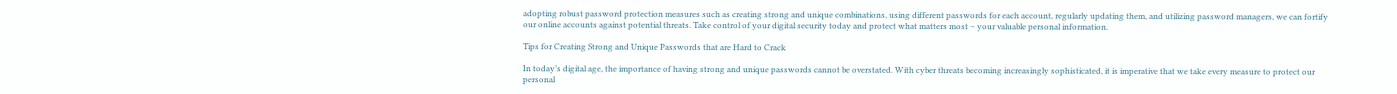adopting robust password protection measures such as creating strong and unique combinations, using different passwords for each account, regularly updating them, and utilizing password managers, we can fortify our online accounts against potential threats. Take control of your digital security today and protect what matters most – your valuable personal information.

Tips for Creating Strong and Unique Passwords that are Hard to Crack

In today’s digital age, the importance of having strong and unique passwords cannot be overstated. With cyber threats becoming increasingly sophisticated, it is imperative that we take every measure to protect our personal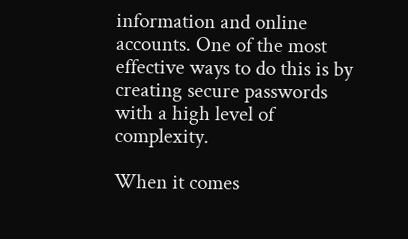information and online accounts. One of the most effective ways to do this is by creating secure passwords with a high level of complexity.

When it comes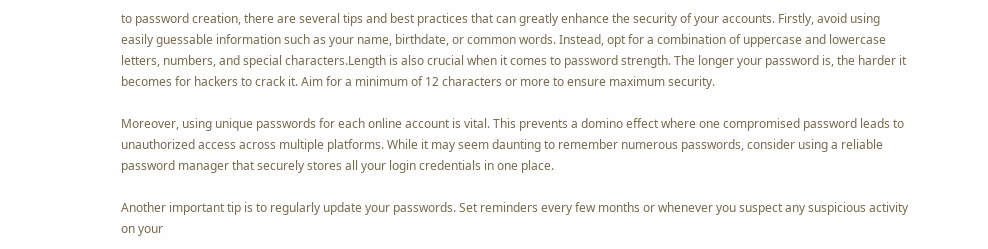to password creation, there are several tips and best practices that can greatly enhance the security of your accounts. Firstly, avoid using easily guessable information such as your name, birthdate, or common words. Instead, opt for a combination of uppercase and lowercase letters, numbers, and special characters.Length is also crucial when it comes to password strength. The longer your password is, the harder it becomes for hackers to crack it. Aim for a minimum of 12 characters or more to ensure maximum security.

Moreover, using unique passwords for each online account is vital. This prevents a domino effect where one compromised password leads to unauthorized access across multiple platforms. While it may seem daunting to remember numerous passwords, consider using a reliable password manager that securely stores all your login credentials in one place.

Another important tip is to regularly update your passwords. Set reminders every few months or whenever you suspect any suspicious activity on your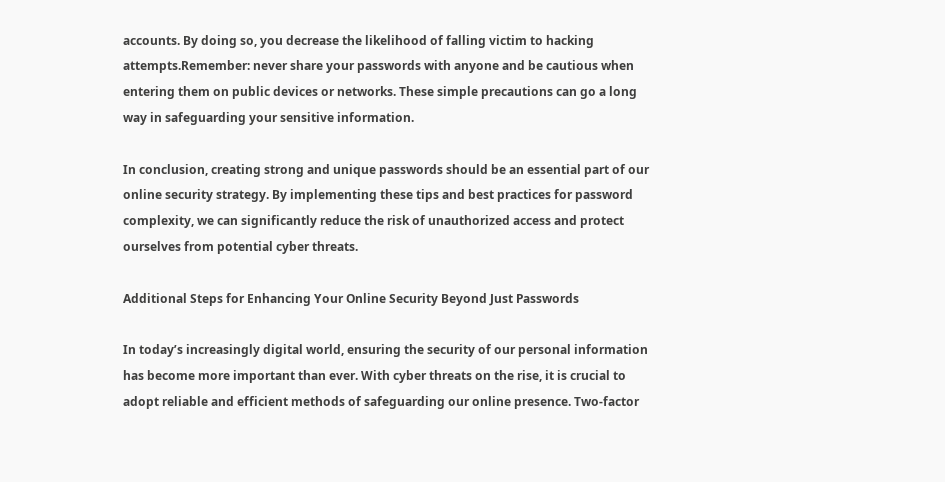accounts. By doing so, you decrease the likelihood of falling victim to hacking attempts.Remember: never share your passwords with anyone and be cautious when entering them on public devices or networks. These simple precautions can go a long way in safeguarding your sensitive information.

In conclusion, creating strong and unique passwords should be an essential part of our online security strategy. By implementing these tips and best practices for password complexity, we can significantly reduce the risk of unauthorized access and protect ourselves from potential cyber threats.

Additional Steps for Enhancing Your Online Security Beyond Just Passwords

In today’s increasingly digital world, ensuring the security of our personal information has become more important than ever. With cyber threats on the rise, it is crucial to adopt reliable and efficient methods of safeguarding our online presence. Two-factor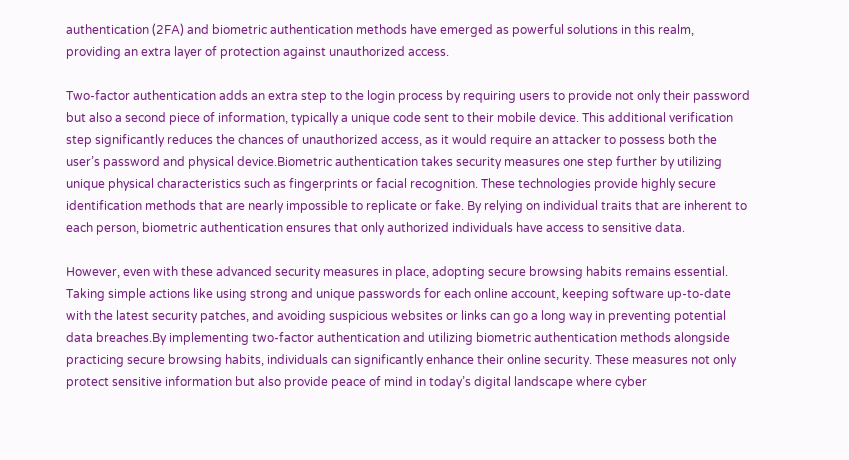authentication (2FA) and biometric authentication methods have emerged as powerful solutions in this realm, providing an extra layer of protection against unauthorized access.

Two-factor authentication adds an extra step to the login process by requiring users to provide not only their password but also a second piece of information, typically a unique code sent to their mobile device. This additional verification step significantly reduces the chances of unauthorized access, as it would require an attacker to possess both the user’s password and physical device.Biometric authentication takes security measures one step further by utilizing unique physical characteristics such as fingerprints or facial recognition. These technologies provide highly secure identification methods that are nearly impossible to replicate or fake. By relying on individual traits that are inherent to each person, biometric authentication ensures that only authorized individuals have access to sensitive data.

However, even with these advanced security measures in place, adopting secure browsing habits remains essential. Taking simple actions like using strong and unique passwords for each online account, keeping software up-to-date with the latest security patches, and avoiding suspicious websites or links can go a long way in preventing potential data breaches.By implementing two-factor authentication and utilizing biometric authentication methods alongside practicing secure browsing habits, individuals can significantly enhance their online security. These measures not only protect sensitive information but also provide peace of mind in today’s digital landscape where cyber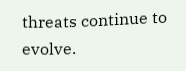threats continue to evolve.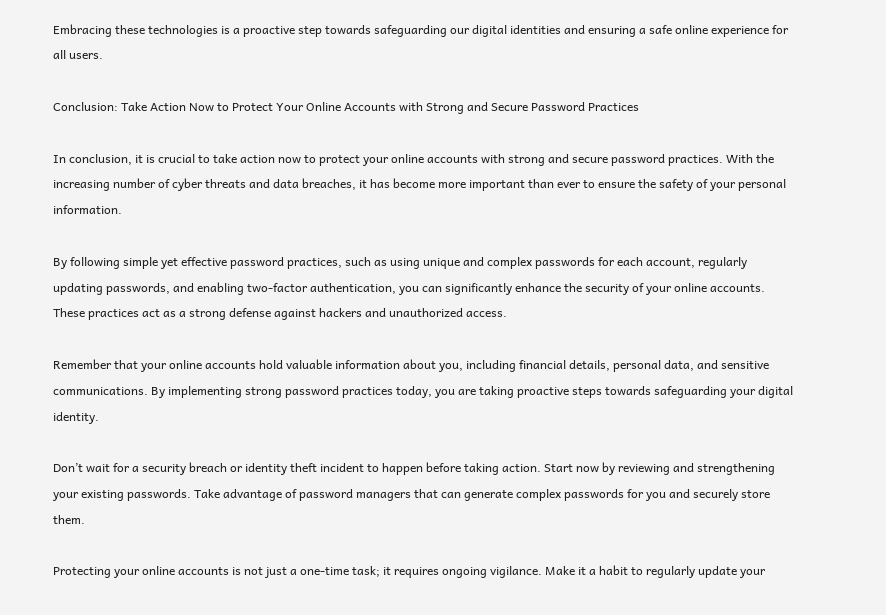Embracing these technologies is a proactive step towards safeguarding our digital identities and ensuring a safe online experience for all users.

Conclusion: Take Action Now to Protect Your Online Accounts with Strong and Secure Password Practices

In conclusion, it is crucial to take action now to protect your online accounts with strong and secure password practices. With the increasing number of cyber threats and data breaches, it has become more important than ever to ensure the safety of your personal information.

By following simple yet effective password practices, such as using unique and complex passwords for each account, regularly updating passwords, and enabling two-factor authentication, you can significantly enhance the security of your online accounts. These practices act as a strong defense against hackers and unauthorized access.

Remember that your online accounts hold valuable information about you, including financial details, personal data, and sensitive communications. By implementing strong password practices today, you are taking proactive steps towards safeguarding your digital identity.

Don’t wait for a security breach or identity theft incident to happen before taking action. Start now by reviewing and strengthening your existing passwords. Take advantage of password managers that can generate complex passwords for you and securely store them.

Protecting your online accounts is not just a one-time task; it requires ongoing vigilance. Make it a habit to regularly update your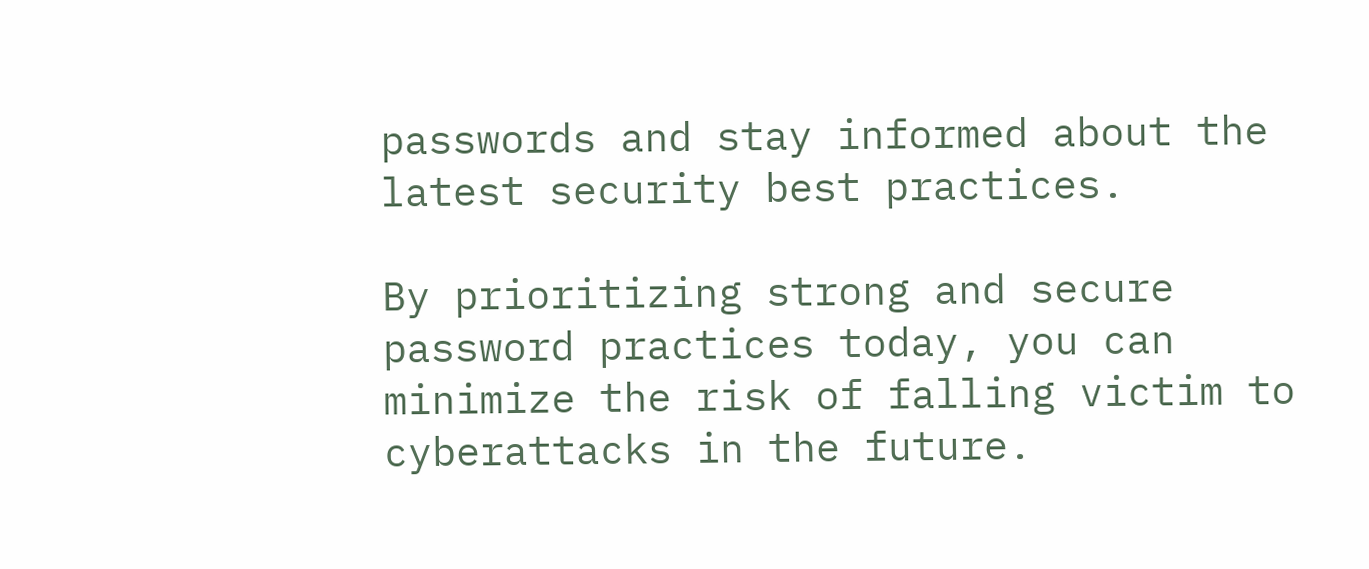passwords and stay informed about the latest security best practices.

By prioritizing strong and secure password practices today, you can minimize the risk of falling victim to cyberattacks in the future.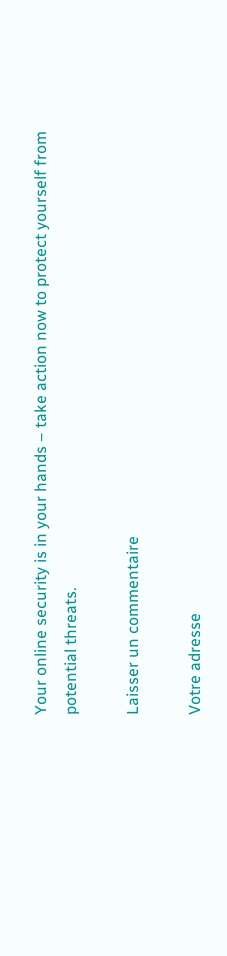Your online security is in your hands – take action now to protect yourself from potential threats.

Laisser un commentaire

Votre adresse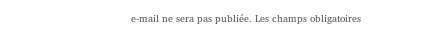e-mail ne sera pas publiée. Les champs obligatoires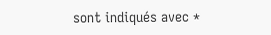sont indiqués avec *